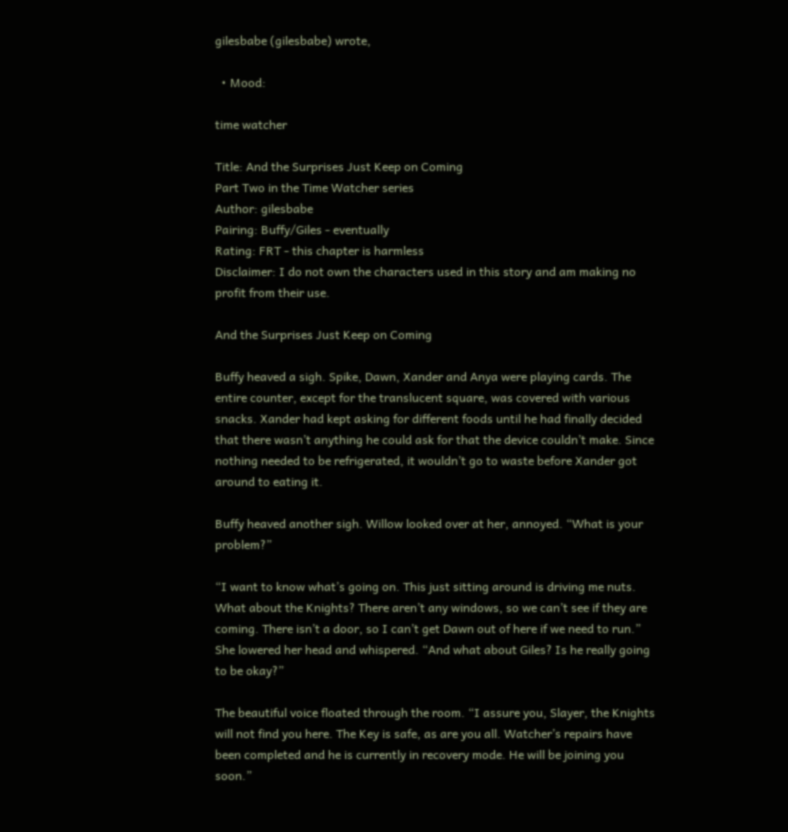gilesbabe (gilesbabe) wrote,

  • Mood:

time watcher

Title: And the Surprises Just Keep on Coming
Part Two in the Time Watcher series
Author: gilesbabe
Pairing: Buffy/Giles - eventually
Rating: FRT - this chapter is harmless
Disclaimer: I do not own the characters used in this story and am making no profit from their use.

And the Surprises Just Keep on Coming

Buffy heaved a sigh. Spike, Dawn, Xander and Anya were playing cards. The entire counter, except for the translucent square, was covered with various snacks. Xander had kept asking for different foods until he had finally decided that there wasn’t anything he could ask for that the device couldn’t make. Since nothing needed to be refrigerated, it wouldn’t go to waste before Xander got around to eating it.

Buffy heaved another sigh. Willow looked over at her, annoyed. “What is your problem?”

“I want to know what’s going on. This just sitting around is driving me nuts. What about the Knights? There aren’t any windows, so we can’t see if they are coming. There isn’t a door, so I can’t get Dawn out of here if we need to run.” She lowered her head and whispered. “And what about Giles? Is he really going to be okay?”

The beautiful voice floated through the room. “I assure you, Slayer, the Knights will not find you here. The Key is safe, as are you all. Watcher’s repairs have been completed and he is currently in recovery mode. He will be joining you soon.”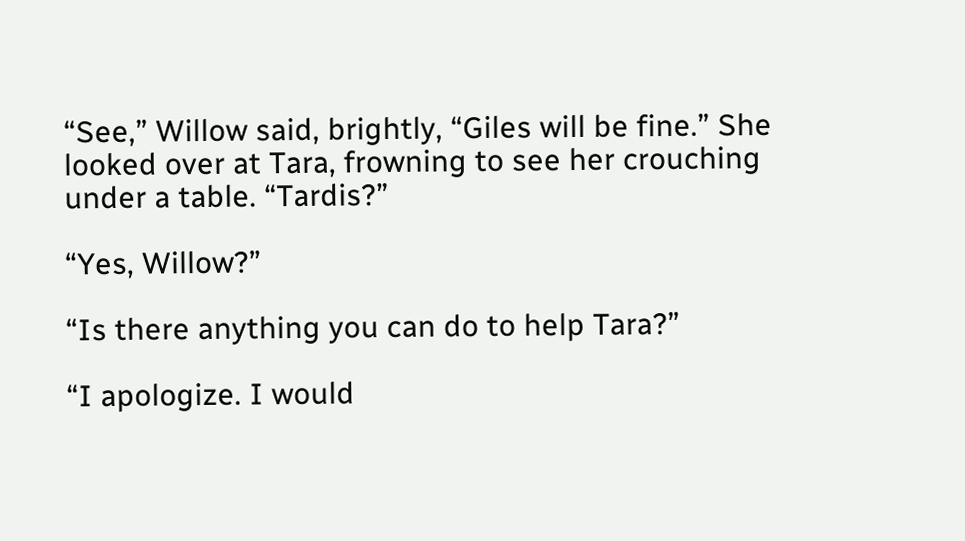“See,” Willow said, brightly, “Giles will be fine.” She looked over at Tara, frowning to see her crouching under a table. “Tardis?”

“Yes, Willow?”

“Is there anything you can do to help Tara?”

“I apologize. I would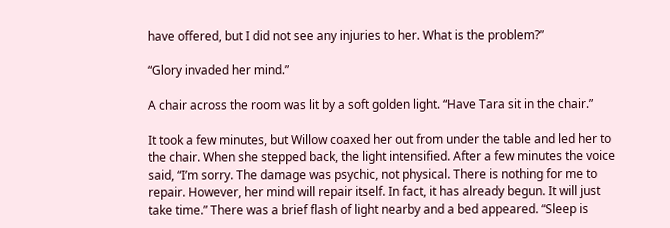have offered, but I did not see any injuries to her. What is the problem?”

“Glory invaded her mind.”

A chair across the room was lit by a soft golden light. “Have Tara sit in the chair.”

It took a few minutes, but Willow coaxed her out from under the table and led her to the chair. When she stepped back, the light intensified. After a few minutes the voice said, “I’m sorry. The damage was psychic, not physical. There is nothing for me to repair. However, her mind will repair itself. In fact, it has already begun. It will just take time.” There was a brief flash of light nearby and a bed appeared. “Sleep is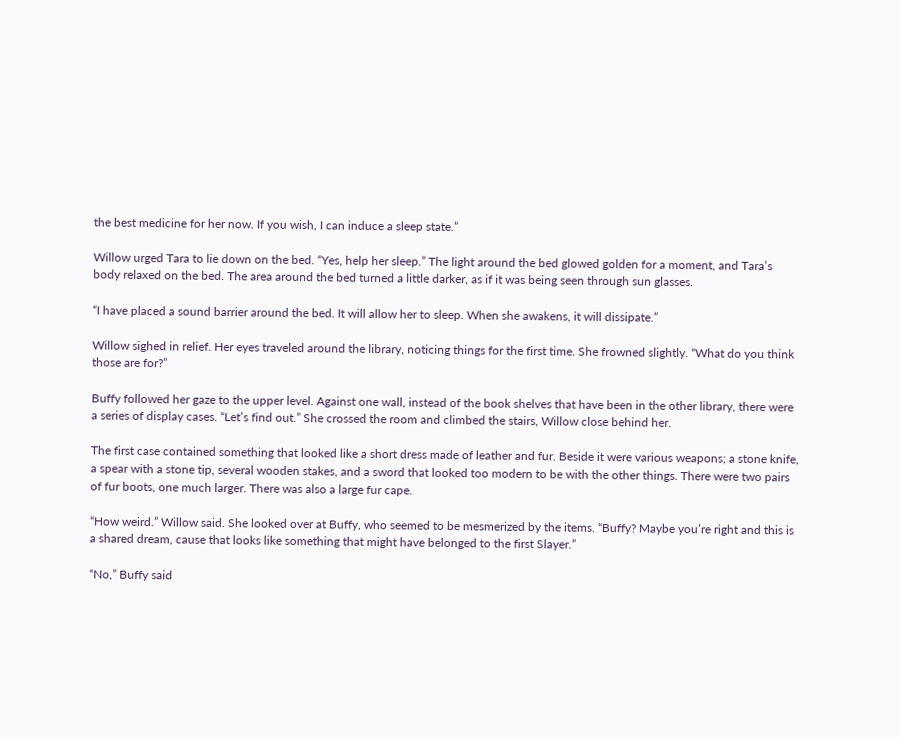the best medicine for her now. If you wish, I can induce a sleep state.”

Willow urged Tara to lie down on the bed. “Yes, help her sleep.” The light around the bed glowed golden for a moment, and Tara’s body relaxed on the bed. The area around the bed turned a little darker, as if it was being seen through sun glasses.

“I have placed a sound barrier around the bed. It will allow her to sleep. When she awakens, it will dissipate.”

Willow sighed in relief. Her eyes traveled around the library, noticing things for the first time. She frowned slightly. “What do you think those are for?”

Buffy followed her gaze to the upper level. Against one wall, instead of the book shelves that have been in the other library, there were a series of display cases. “Let’s find out.” She crossed the room and climbed the stairs, Willow close behind her.

The first case contained something that looked like a short dress made of leather and fur. Beside it were various weapons; a stone knife, a spear with a stone tip, several wooden stakes, and a sword that looked too modern to be with the other things. There were two pairs of fur boots, one much larger. There was also a large fur cape.

“How weird.” Willow said. She looked over at Buffy, who seemed to be mesmerized by the items. “Buffy? Maybe you’re right and this is a shared dream, cause that looks like something that might have belonged to the first Slayer.”

“No,” Buffy said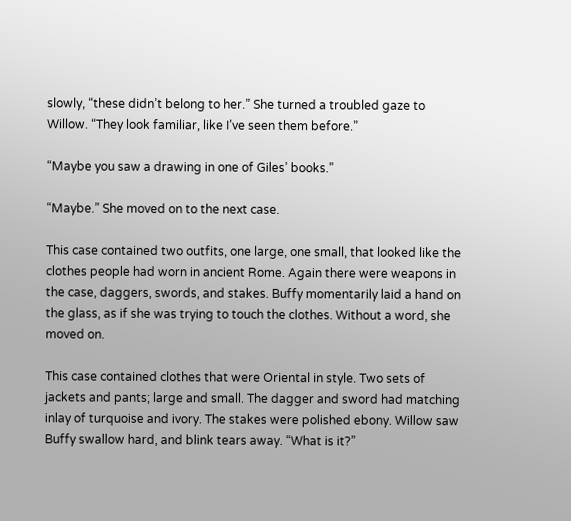slowly, “these didn’t belong to her.” She turned a troubled gaze to Willow. “They look familiar, like I’ve seen them before.”

“Maybe you saw a drawing in one of Giles’ books.”

“Maybe.” She moved on to the next case.

This case contained two outfits, one large, one small, that looked like the clothes people had worn in ancient Rome. Again there were weapons in the case, daggers, swords, and stakes. Buffy momentarily laid a hand on the glass, as if she was trying to touch the clothes. Without a word, she moved on.

This case contained clothes that were Oriental in style. Two sets of jackets and pants; large and small. The dagger and sword had matching inlay of turquoise and ivory. The stakes were polished ebony. Willow saw Buffy swallow hard, and blink tears away. “What is it?”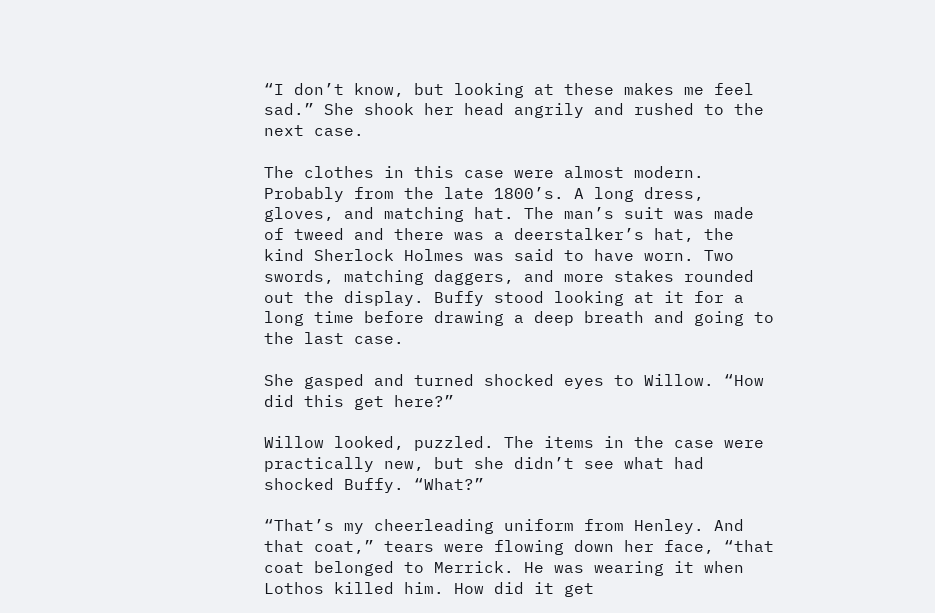“I don’t know, but looking at these makes me feel sad.” She shook her head angrily and rushed to the next case.

The clothes in this case were almost modern. Probably from the late 1800’s. A long dress, gloves, and matching hat. The man’s suit was made of tweed and there was a deerstalker’s hat, the kind Sherlock Holmes was said to have worn. Two swords, matching daggers, and more stakes rounded out the display. Buffy stood looking at it for a long time before drawing a deep breath and going to the last case.

She gasped and turned shocked eyes to Willow. “How did this get here?”

Willow looked, puzzled. The items in the case were practically new, but she didn’t see what had shocked Buffy. “What?”

“That’s my cheerleading uniform from Henley. And that coat,” tears were flowing down her face, “that coat belonged to Merrick. He was wearing it when Lothos killed him. How did it get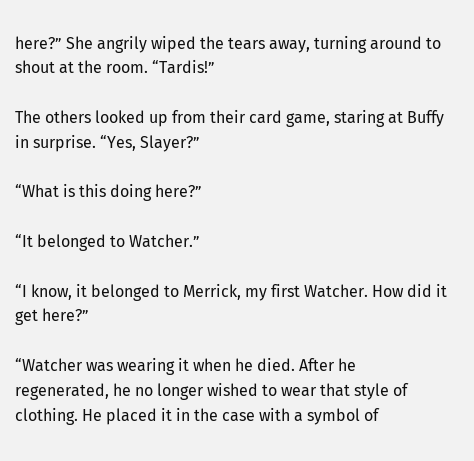here?” She angrily wiped the tears away, turning around to shout at the room. “Tardis!”

The others looked up from their card game, staring at Buffy in surprise. “Yes, Slayer?”

“What is this doing here?”

“It belonged to Watcher.”

“I know, it belonged to Merrick, my first Watcher. How did it get here?”

“Watcher was wearing it when he died. After he regenerated, he no longer wished to wear that style of clothing. He placed it in the case with a symbol of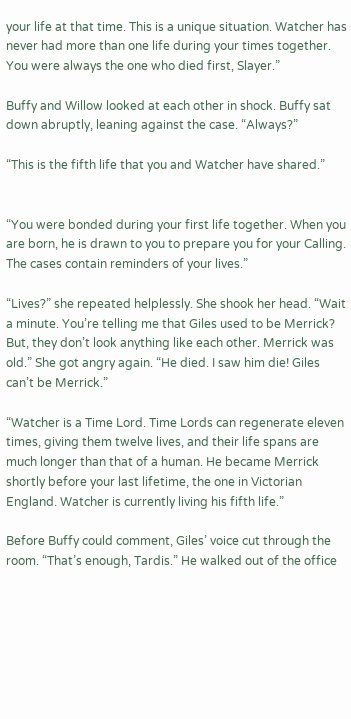your life at that time. This is a unique situation. Watcher has never had more than one life during your times together. You were always the one who died first, Slayer.”

Buffy and Willow looked at each other in shock. Buffy sat down abruptly, leaning against the case. “Always?”

“This is the fifth life that you and Watcher have shared.”


“You were bonded during your first life together. When you are born, he is drawn to you to prepare you for your Calling. The cases contain reminders of your lives.”

“Lives?” she repeated helplessly. She shook her head. “Wait a minute. You’re telling me that Giles used to be Merrick? But, they don’t look anything like each other. Merrick was old.” She got angry again. “He died. I saw him die! Giles can’t be Merrick.”

“Watcher is a Time Lord. Time Lords can regenerate eleven times, giving them twelve lives, and their life spans are much longer than that of a human. He became Merrick shortly before your last lifetime, the one in Victorian England. Watcher is currently living his fifth life.”

Before Buffy could comment, Giles’ voice cut through the room. “That’s enough, Tardis.” He walked out of the office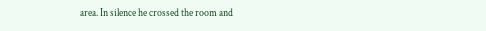area. In silence he crossed the room and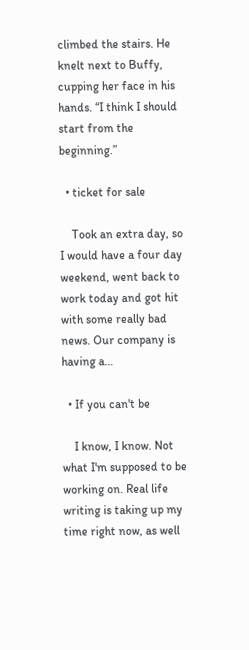climbed the stairs. He knelt next to Buffy, cupping her face in his hands. “I think I should start from the beginning.”

  • ticket for sale

    Took an extra day, so I would have a four day weekend, went back to work today and got hit with some really bad news. Our company is having a…

  • If you can't be

    I know, I know. Not what I'm supposed to be working on. Real life writing is taking up my time right now, as well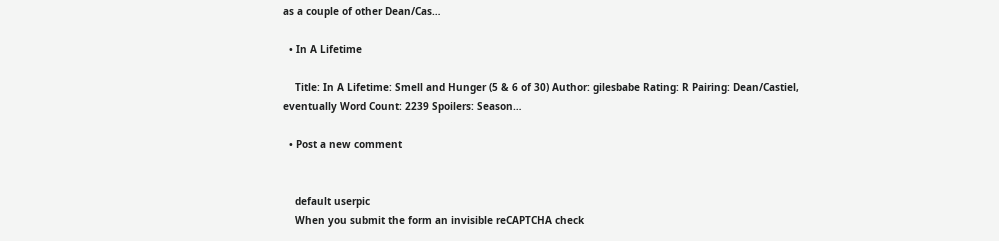as a couple of other Dean/Cas…

  • In A Lifetime

    Title: In A Lifetime: Smell and Hunger (5 & 6 of 30) Author: gilesbabe Rating: R Pairing: Dean/Castiel, eventually Word Count: 2239 Spoilers: Season…

  • Post a new comment


    default userpic
    When you submit the form an invisible reCAPTCHA check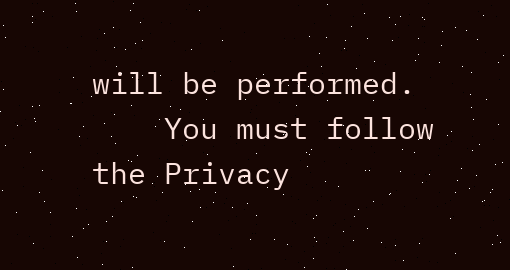will be performed.
    You must follow the Privacy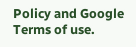Policy and Google Terms of use.